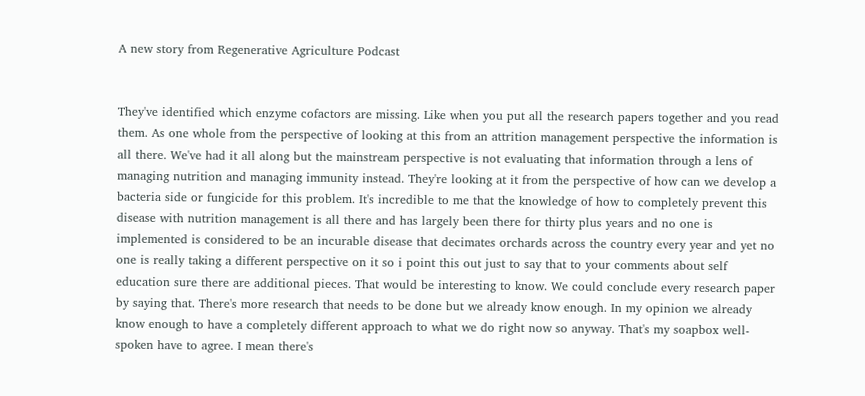A new story from Regenerative Agriculture Podcast


They've identified which enzyme cofactors are missing. Like when you put all the research papers together and you read them. As one whole from the perspective of looking at this from an attrition management perspective the information is all there. We've had it all along but the mainstream perspective is not evaluating that information through a lens of managing nutrition and managing immunity instead. They're looking at it from the perspective of how can we develop a bacteria side or fungicide for this problem. It's incredible to me that the knowledge of how to completely prevent this disease with nutrition management is all there and has largely been there for thirty plus years and no one is implemented is considered to be an incurable disease that decimates orchards across the country every year and yet no one is really taking a different perspective on it so i point this out just to say that to your comments about self education sure there are additional pieces. That would be interesting to know. We could conclude every research paper by saying that. There's more research that needs to be done but we already know enough. In my opinion we already know enough to have a completely different approach to what we do right now so anyway. That's my soapbox well-spoken have to agree. I mean there's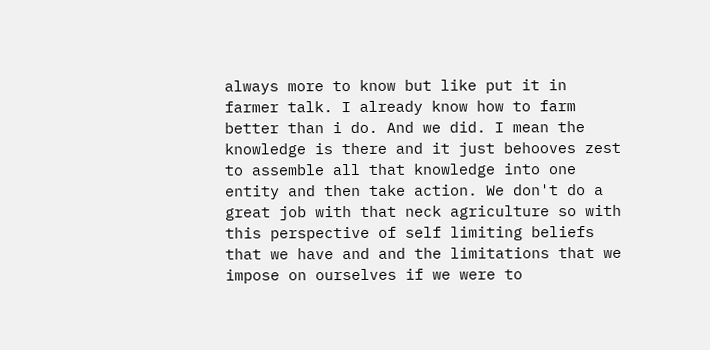always more to know but like put it in farmer talk. I already know how to farm better than i do. And we did. I mean the knowledge is there and it just behooves zest to assemble all that knowledge into one entity and then take action. We don't do a great job with that neck agriculture so with this perspective of self limiting beliefs that we have and and the limitations that we impose on ourselves if we were to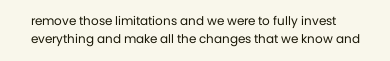remove those limitations and we were to fully invest everything and make all the changes that we know and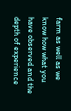farm as well as we know how what you have observed and the depth of experience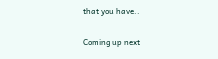that you have..

Coming up next